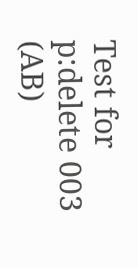Test for p:delete 003 (AB)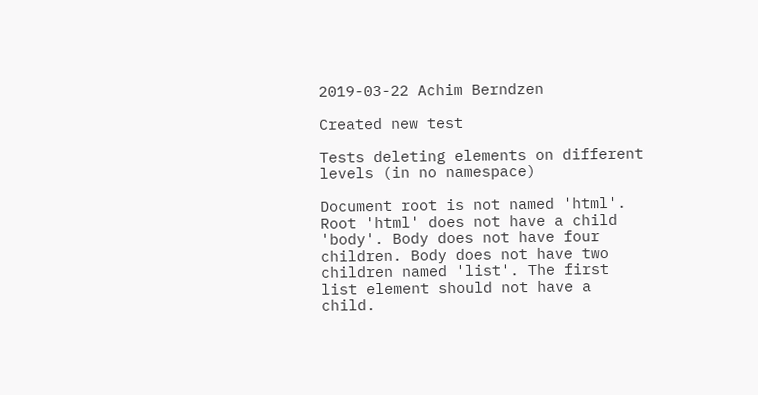2019-03-22 Achim Berndzen

Created new test

Tests deleting elements on different levels (in no namespace)

Document root is not named 'html'. Root 'html' does not have a child 'body'. Body does not have four children. Body does not have two children named 'list'. The first list element should not have a child.